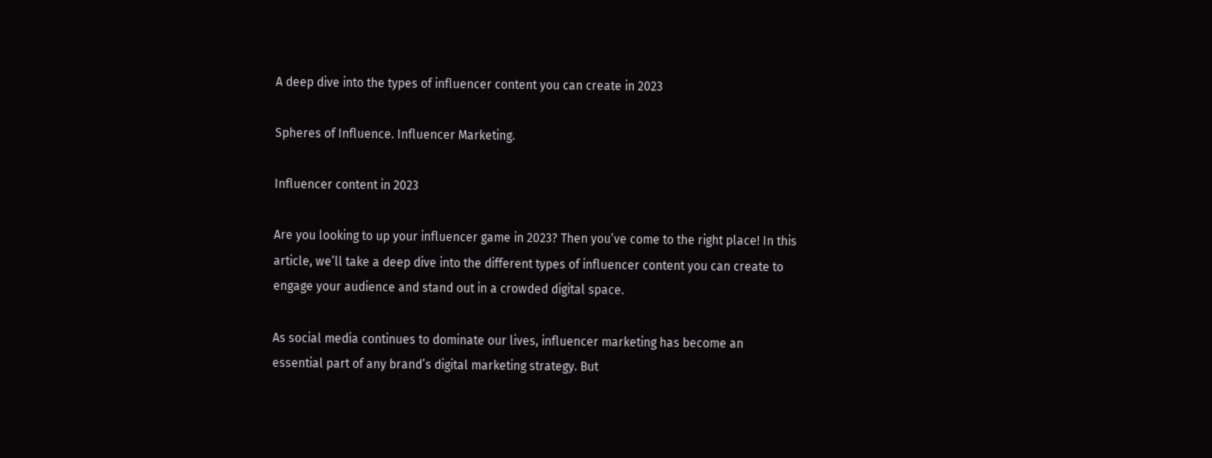A deep dive into the types of influencer content you can create in 2023

Spheres of Influence. Influencer Marketing.

Influencer content in 2023

Are you looking to up your influencer game in 2023? Then you’ve come to the right place! In this article, we’ll take a deep dive into the different types of influencer content you can create to engage your audience and stand out in a crowded digital space.

As social media continues to dominate our lives, influencer marketing has become an essential part of any brand’s digital marketing strategy. But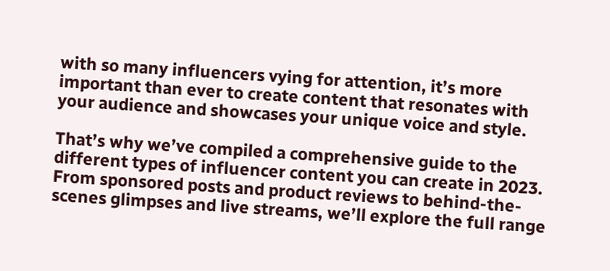with so many influencers vying for attention, it’s more important than ever to create content that resonates with your audience and showcases your unique voice and style.

That’s why we’ve compiled a comprehensive guide to the different types of influencer content you can create in 2023. From sponsored posts and product reviews to behind-the-scenes glimpses and live streams, we’ll explore the full range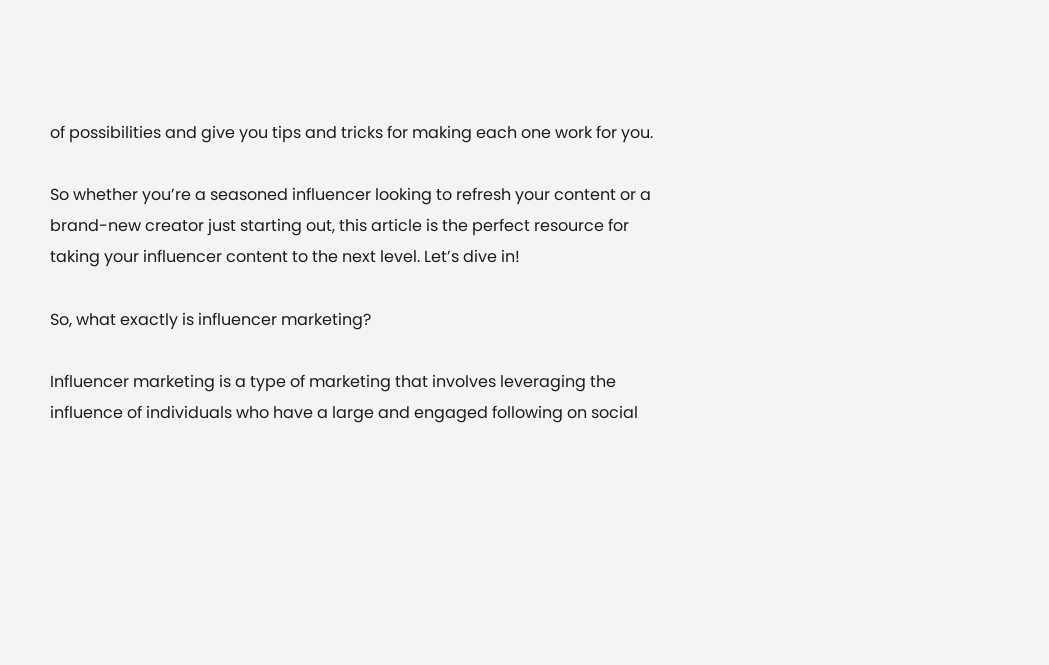of possibilities and give you tips and tricks for making each one work for you.

So whether you’re a seasoned influencer looking to refresh your content or a brand-new creator just starting out, this article is the perfect resource for taking your influencer content to the next level. Let’s dive in!

So, what exactly is influencer marketing?

Influencer marketing is a type of marketing that involves leveraging the influence of individuals who have a large and engaged following on social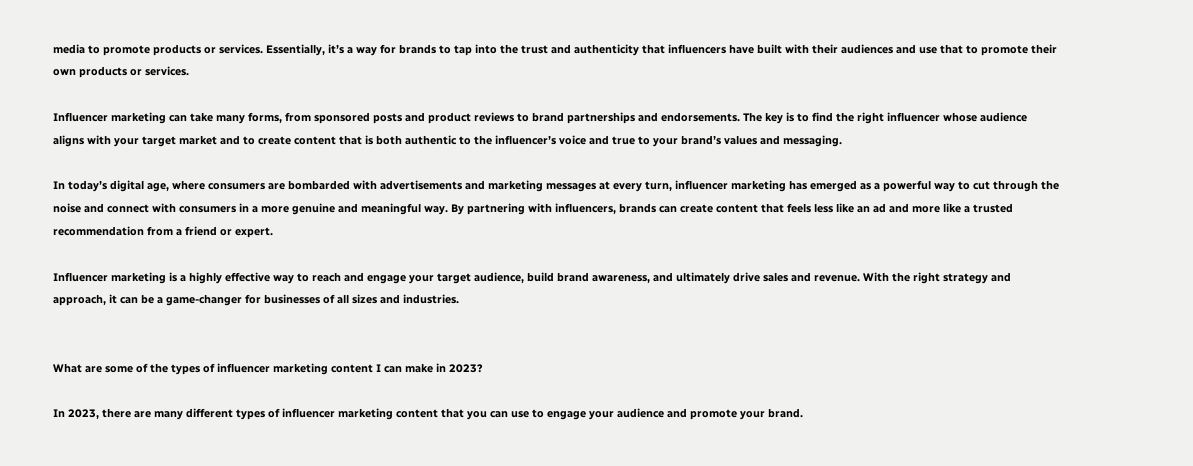media to promote products or services. Essentially, it’s a way for brands to tap into the trust and authenticity that influencers have built with their audiences and use that to promote their own products or services.

Influencer marketing can take many forms, from sponsored posts and product reviews to brand partnerships and endorsements. The key is to find the right influencer whose audience aligns with your target market and to create content that is both authentic to the influencer’s voice and true to your brand’s values and messaging.

In today’s digital age, where consumers are bombarded with advertisements and marketing messages at every turn, influencer marketing has emerged as a powerful way to cut through the noise and connect with consumers in a more genuine and meaningful way. By partnering with influencers, brands can create content that feels less like an ad and more like a trusted recommendation from a friend or expert.

Influencer marketing is a highly effective way to reach and engage your target audience, build brand awareness, and ultimately drive sales and revenue. With the right strategy and approach, it can be a game-changer for businesses of all sizes and industries.


What are some of the types of influencer marketing content I can make in 2023?

In 2023, there are many different types of influencer marketing content that you can use to engage your audience and promote your brand.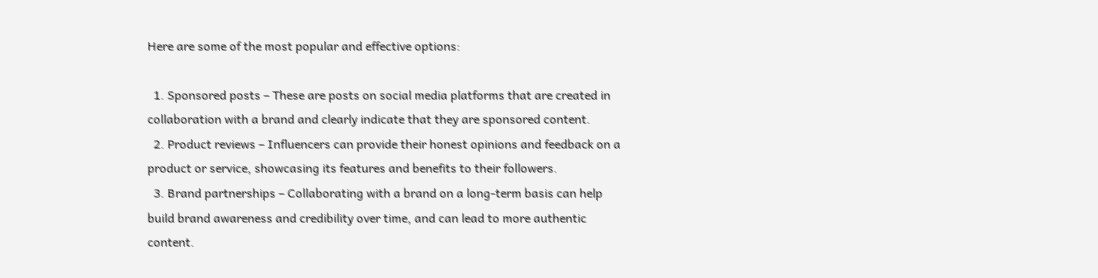Here are some of the most popular and effective options:

  1. Sponsored posts – These are posts on social media platforms that are created in collaboration with a brand and clearly indicate that they are sponsored content.
  2. Product reviews – Influencers can provide their honest opinions and feedback on a product or service, showcasing its features and benefits to their followers.
  3. Brand partnerships – Collaborating with a brand on a long-term basis can help build brand awareness and credibility over time, and can lead to more authentic content.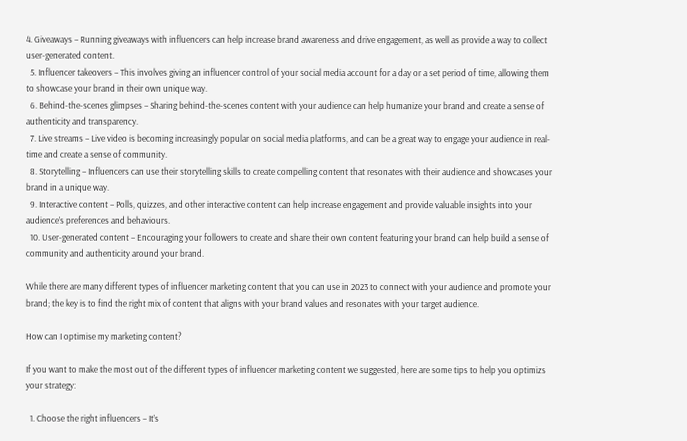4. Giveaways – Running giveaways with influencers can help increase brand awareness and drive engagement, as well as provide a way to collect user-generated content.
  5. Influencer takeovers – This involves giving an influencer control of your social media account for a day or a set period of time, allowing them to showcase your brand in their own unique way.
  6. Behind-the-scenes glimpses – Sharing behind-the-scenes content with your audience can help humanize your brand and create a sense of authenticity and transparency.
  7. Live streams – Live video is becoming increasingly popular on social media platforms, and can be a great way to engage your audience in real-time and create a sense of community.
  8. Storytelling – Influencers can use their storytelling skills to create compelling content that resonates with their audience and showcases your brand in a unique way.
  9. Interactive content – Polls, quizzes, and other interactive content can help increase engagement and provide valuable insights into your audience’s preferences and behaviours.
  10. User-generated content – Encouraging your followers to create and share their own content featuring your brand can help build a sense of community and authenticity around your brand.

While there are many different types of influencer marketing content that you can use in 2023 to connect with your audience and promote your brand; the key is to find the right mix of content that aligns with your brand values and resonates with your target audience.

How can I optimise my marketing content?

If you want to make the most out of the different types of influencer marketing content we suggested, here are some tips to help you optimizs your strategy:

  1. Choose the right influencers – It’s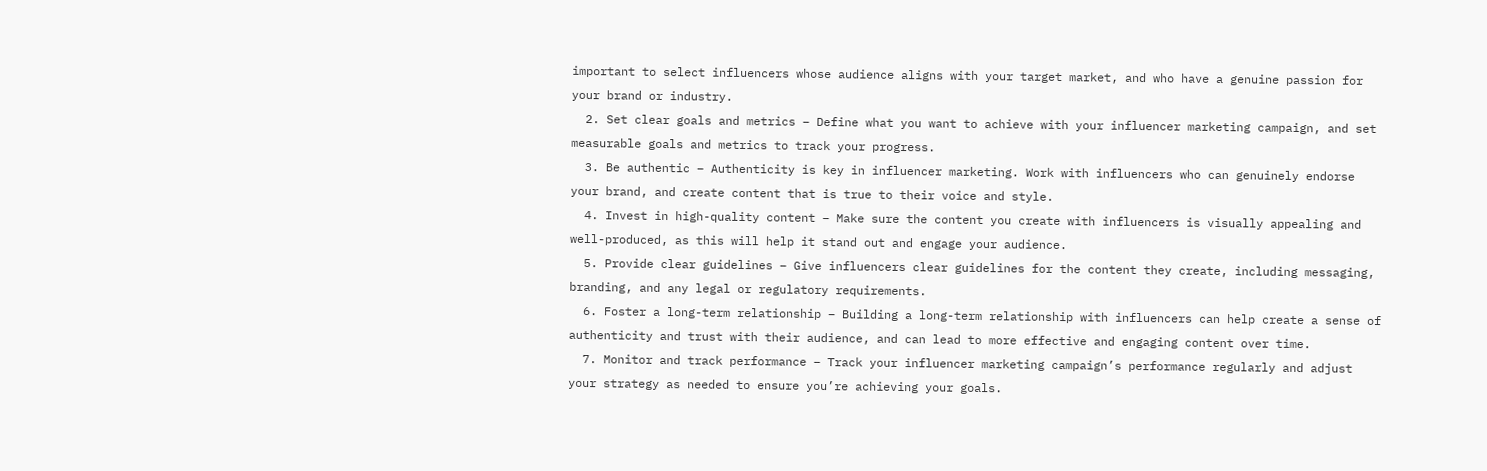important to select influencers whose audience aligns with your target market, and who have a genuine passion for your brand or industry.
  2. Set clear goals and metrics – Define what you want to achieve with your influencer marketing campaign, and set measurable goals and metrics to track your progress.
  3. Be authentic – Authenticity is key in influencer marketing. Work with influencers who can genuinely endorse your brand, and create content that is true to their voice and style.
  4. Invest in high-quality content – Make sure the content you create with influencers is visually appealing and well-produced, as this will help it stand out and engage your audience.
  5. Provide clear guidelines – Give influencers clear guidelines for the content they create, including messaging, branding, and any legal or regulatory requirements.
  6. Foster a long-term relationship – Building a long-term relationship with influencers can help create a sense of authenticity and trust with their audience, and can lead to more effective and engaging content over time.
  7. Monitor and track performance – Track your influencer marketing campaign’s performance regularly and adjust your strategy as needed to ensure you’re achieving your goals.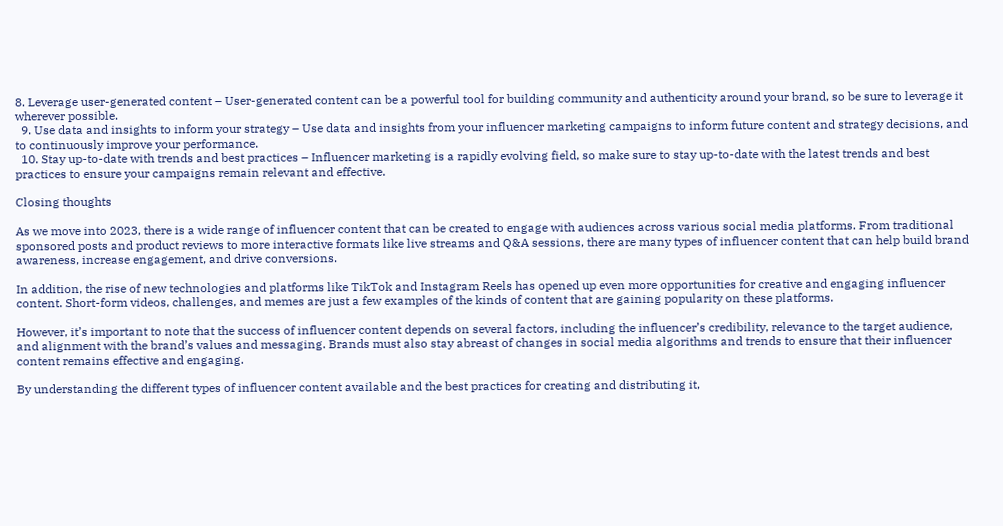8. Leverage user-generated content – User-generated content can be a powerful tool for building community and authenticity around your brand, so be sure to leverage it wherever possible.
  9. Use data and insights to inform your strategy – Use data and insights from your influencer marketing campaigns to inform future content and strategy decisions, and to continuously improve your performance.
  10. Stay up-to-date with trends and best practices – Influencer marketing is a rapidly evolving field, so make sure to stay up-to-date with the latest trends and best practices to ensure your campaigns remain relevant and effective.

Closing thoughts

As we move into 2023, there is a wide range of influencer content that can be created to engage with audiences across various social media platforms. From traditional sponsored posts and product reviews to more interactive formats like live streams and Q&A sessions, there are many types of influencer content that can help build brand awareness, increase engagement, and drive conversions.

In addition, the rise of new technologies and platforms like TikTok and Instagram Reels has opened up even more opportunities for creative and engaging influencer content. Short-form videos, challenges, and memes are just a few examples of the kinds of content that are gaining popularity on these platforms.

However, it’s important to note that the success of influencer content depends on several factors, including the influencer’s credibility, relevance to the target audience, and alignment with the brand’s values and messaging. Brands must also stay abreast of changes in social media algorithms and trends to ensure that their influencer content remains effective and engaging.

By understanding the different types of influencer content available and the best practices for creating and distributing it,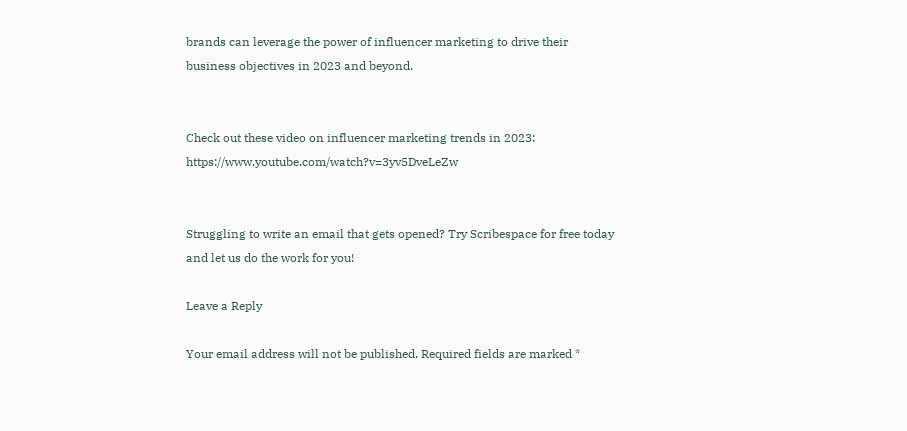brands can leverage the power of influencer marketing to drive their business objectives in 2023 and beyond.


Check out these video on influencer marketing trends in 2023: https://www.youtube.com/watch?v=3yv5DveLeZw


Struggling to write an email that gets opened? Try Scribespace for free today and let us do the work for you!

Leave a Reply

Your email address will not be published. Required fields are marked *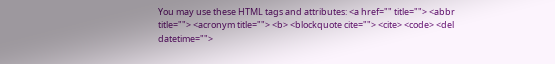You may use these HTML tags and attributes: <a href="" title=""> <abbr title=""> <acronym title=""> <b> <blockquote cite=""> <cite> <code> <del datetime="">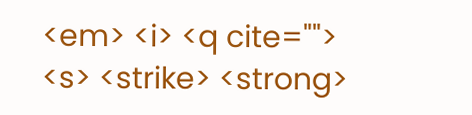<em> <i> <q cite=""> <s> <strike> <strong>